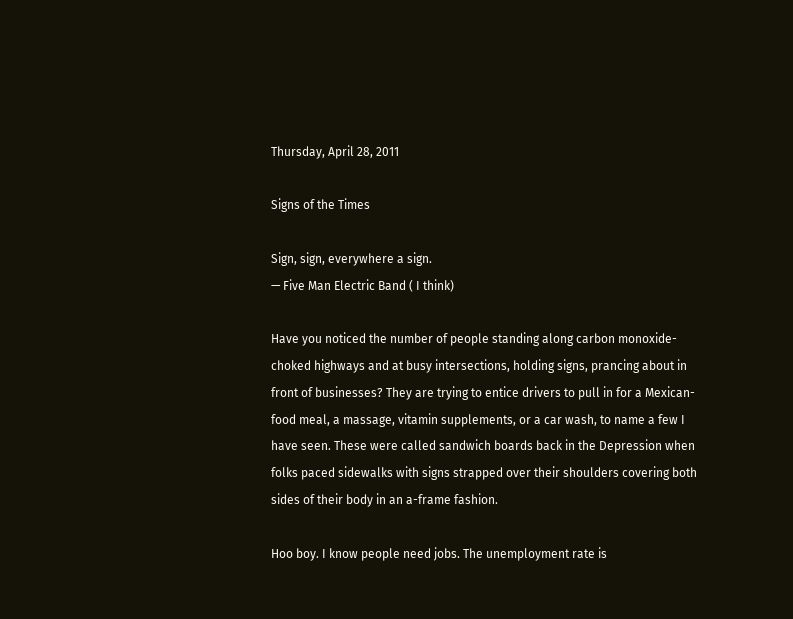Thursday, April 28, 2011

Signs of the Times

Sign, sign, everywhere a sign.
— Five Man Electric Band ( I think)

Have you noticed the number of people standing along carbon monoxide-choked highways and at busy intersections, holding signs, prancing about in front of businesses? They are trying to entice drivers to pull in for a Mexican-food meal, a massage, vitamin supplements, or a car wash, to name a few I have seen. These were called sandwich boards back in the Depression when folks paced sidewalks with signs strapped over their shoulders covering both sides of their body in an a-frame fashion.

Hoo boy. I know people need jobs. The unemployment rate is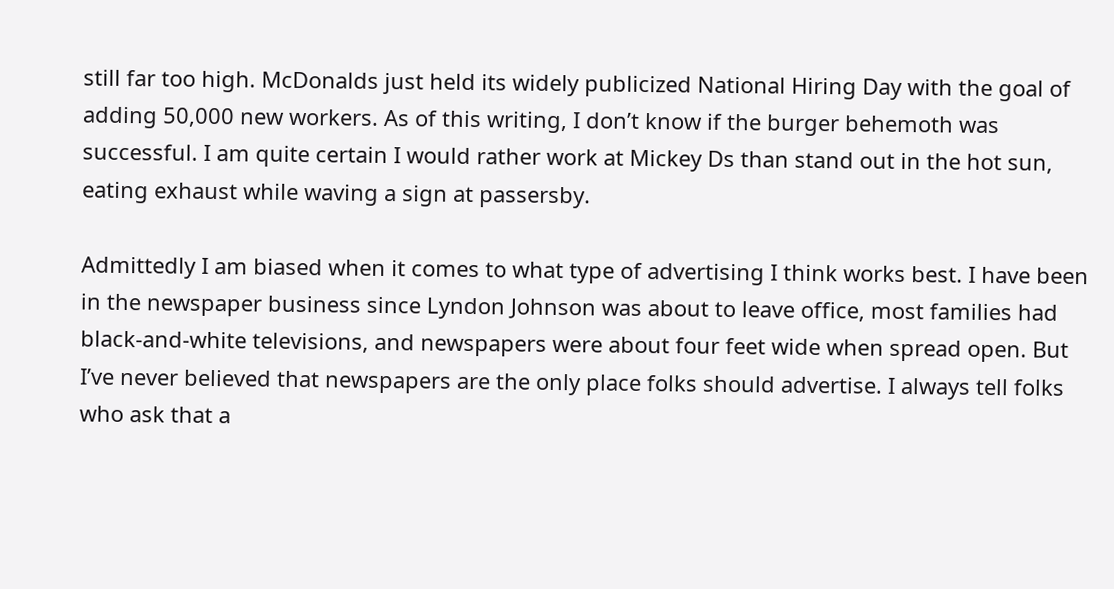still far too high. McDonalds just held its widely publicized National Hiring Day with the goal of adding 50,000 new workers. As of this writing, I don’t know if the burger behemoth was successful. I am quite certain I would rather work at Mickey Ds than stand out in the hot sun, eating exhaust while waving a sign at passersby.

Admittedly I am biased when it comes to what type of advertising I think works best. I have been in the newspaper business since Lyndon Johnson was about to leave office, most families had black-and-white televisions, and newspapers were about four feet wide when spread open. But I’ve never believed that newspapers are the only place folks should advertise. I always tell folks who ask that a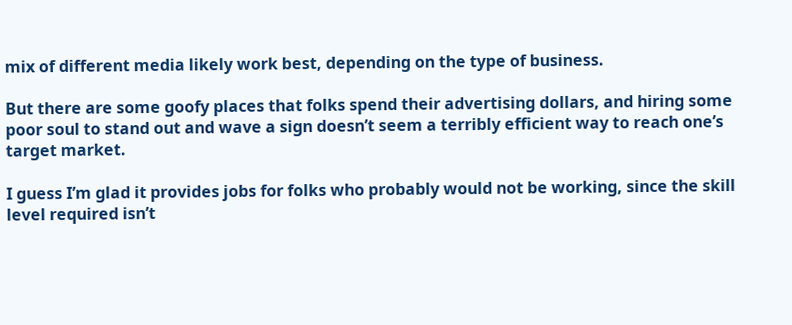mix of different media likely work best, depending on the type of business.

But there are some goofy places that folks spend their advertising dollars, and hiring some poor soul to stand out and wave a sign doesn’t seem a terribly efficient way to reach one’s target market.

I guess I’m glad it provides jobs for folks who probably would not be working, since the skill level required isn’t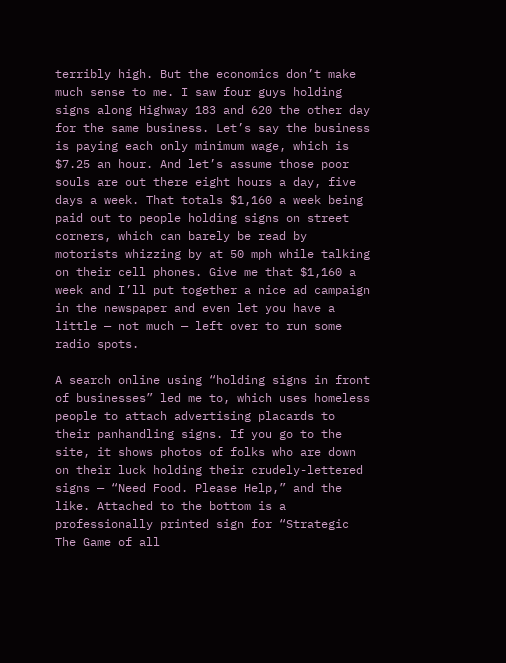terribly high. But the economics don’t make much sense to me. I saw four guys holding signs along Highway 183 and 620 the other day for the same business. Let’s say the business is paying each only minimum wage, which is $7.25 an hour. And let’s assume those poor souls are out there eight hours a day, five days a week. That totals $1,160 a week being paid out to people holding signs on street corners, which can barely be read by motorists whizzing by at 50 mph while talking on their cell phones. Give me that $1,160 a week and I’ll put together a nice ad campaign in the newspaper and even let you have a little — not much — left over to run some radio spots.

A search online using “holding signs in front of businesses” led me to, which uses homeless people to attach advertising placards to their panhandling signs. If you go to the site, it shows photos of folks who are down on their luck holding their crudely-lettered signs — “Need Food. Please Help,” and the like. Attached to the bottom is a professionally printed sign for “Strategic The Game of all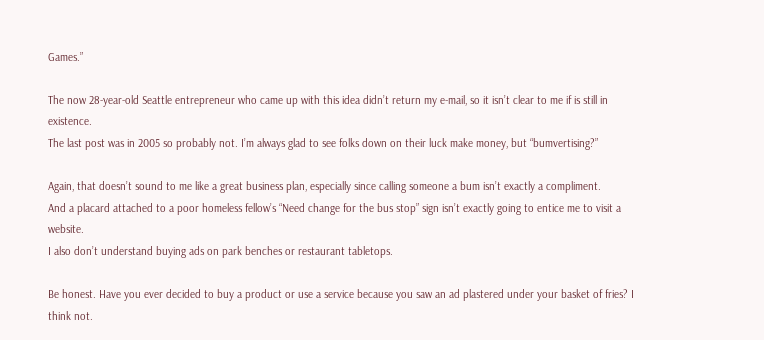Games.”

The now 28-year-old Seattle entrepreneur who came up with this idea didn’t return my e-mail, so it isn’t clear to me if is still in existence.
The last post was in 2005 so probably not. I’m always glad to see folks down on their luck make money, but “bumvertising?”

Again, that doesn’t sound to me like a great business plan, especially since calling someone a bum isn’t exactly a compliment.
And a placard attached to a poor homeless fellow’s “Need change for the bus stop” sign isn’t exactly going to entice me to visit a website.
I also don’t understand buying ads on park benches or restaurant tabletops.

Be honest. Have you ever decided to buy a product or use a service because you saw an ad plastered under your basket of fries? I think not.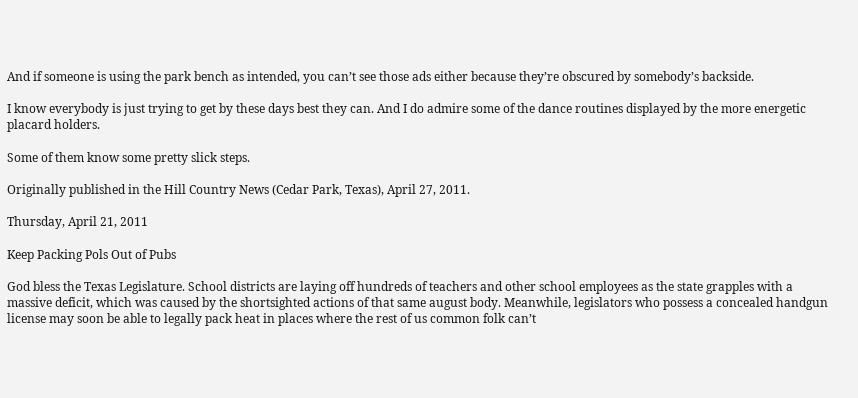And if someone is using the park bench as intended, you can’t see those ads either because they’re obscured by somebody’s backside.

I know everybody is just trying to get by these days best they can. And I do admire some of the dance routines displayed by the more energetic placard holders.

Some of them know some pretty slick steps.

Originally published in the Hill Country News (Cedar Park, Texas), April 27, 2011.

Thursday, April 21, 2011

Keep Packing Pols Out of Pubs

God bless the Texas Legislature. School districts are laying off hundreds of teachers and other school employees as the state grapples with a massive deficit, which was caused by the shortsighted actions of that same august body. Meanwhile, legislators who possess a concealed handgun license may soon be able to legally pack heat in places where the rest of us common folk can’t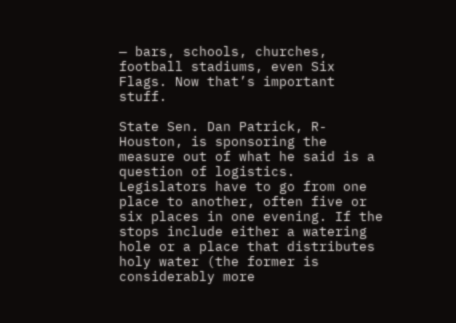— bars, schools, churches, football stadiums, even Six Flags. Now that’s important stuff.

State Sen. Dan Patrick, R-Houston, is sponsoring the measure out of what he said is a question of logistics. Legislators have to go from one place to another, often five or six places in one evening. If the stops include either a watering hole or a place that distributes holy water (the former is considerably more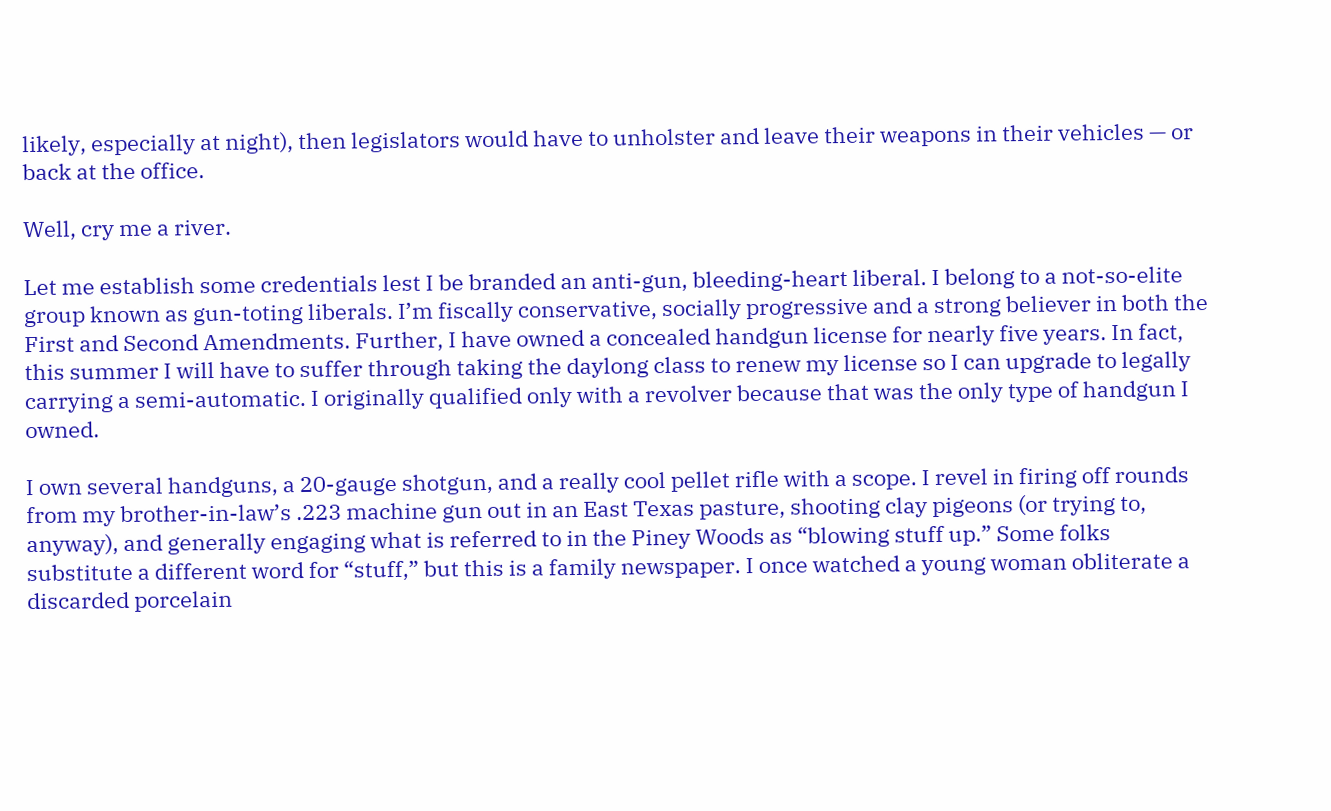likely, especially at night), then legislators would have to unholster and leave their weapons in their vehicles — or back at the office.

Well, cry me a river.

Let me establish some credentials lest I be branded an anti-gun, bleeding-heart liberal. I belong to a not-so-elite group known as gun-toting liberals. I’m fiscally conservative, socially progressive and a strong believer in both the First and Second Amendments. Further, I have owned a concealed handgun license for nearly five years. In fact, this summer I will have to suffer through taking the daylong class to renew my license so I can upgrade to legally carrying a semi-automatic. I originally qualified only with a revolver because that was the only type of handgun I owned.

I own several handguns, a 20-gauge shotgun, and a really cool pellet rifle with a scope. I revel in firing off rounds from my brother-in-law’s .223 machine gun out in an East Texas pasture, shooting clay pigeons (or trying to, anyway), and generally engaging what is referred to in the Piney Woods as “blowing stuff up.” Some folks substitute a different word for “stuff,” but this is a family newspaper. I once watched a young woman obliterate a discarded porcelain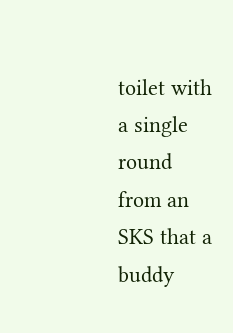toilet with a single round from an SKS that a buddy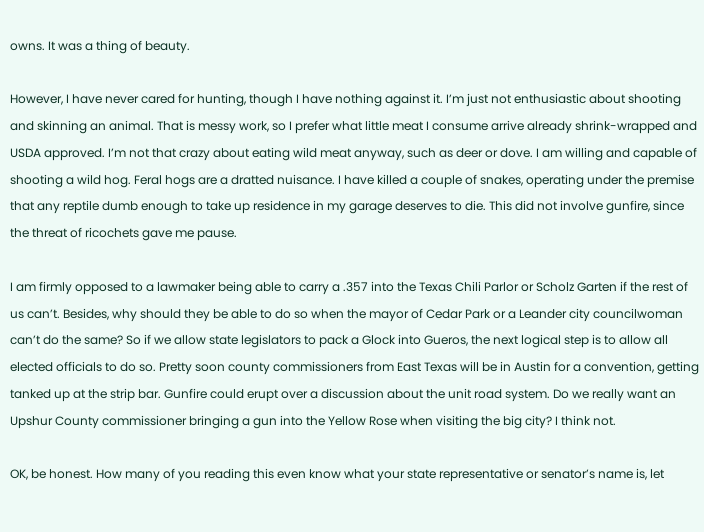owns. It was a thing of beauty.

However, I have never cared for hunting, though I have nothing against it. I’m just not enthusiastic about shooting and skinning an animal. That is messy work, so I prefer what little meat I consume arrive already shrink-wrapped and USDA approved. I’m not that crazy about eating wild meat anyway, such as deer or dove. I am willing and capable of shooting a wild hog. Feral hogs are a dratted nuisance. I have killed a couple of snakes, operating under the premise that any reptile dumb enough to take up residence in my garage deserves to die. This did not involve gunfire, since the threat of ricochets gave me pause.

I am firmly opposed to a lawmaker being able to carry a .357 into the Texas Chili Parlor or Scholz Garten if the rest of us can’t. Besides, why should they be able to do so when the mayor of Cedar Park or a Leander city councilwoman can’t do the same? So if we allow state legislators to pack a Glock into Gueros, the next logical step is to allow all elected officials to do so. Pretty soon county commissioners from East Texas will be in Austin for a convention, getting tanked up at the strip bar. Gunfire could erupt over a discussion about the unit road system. Do we really want an Upshur County commissioner bringing a gun into the Yellow Rose when visiting the big city? I think not.

OK, be honest. How many of you reading this even know what your state representative or senator’s name is, let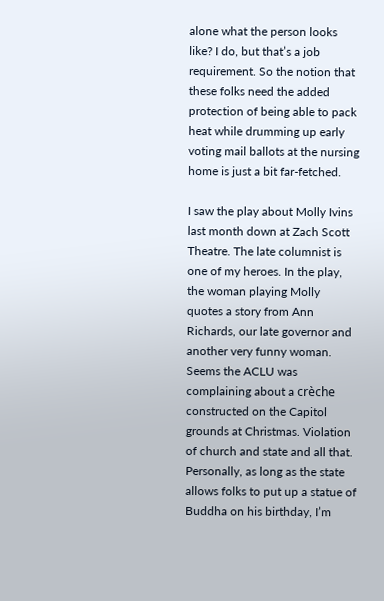alone what the person looks like? I do, but that’s a job requirement. So the notion that these folks need the added protection of being able to pack heat while drumming up early voting mail ballots at the nursing home is just a bit far-fetched.

I saw the play about Molly Ivins last month down at Zach Scott Theatre. The late columnist is one of my heroes. In the play, the woman playing Molly quotes a story from Ann Richards, our late governor and another very funny woman. Seems the ACLU was complaining about a crèche constructed on the Capitol grounds at Christmas. Violation of church and state and all that. Personally, as long as the state allows folks to put up a statue of Buddha on his birthday, I’m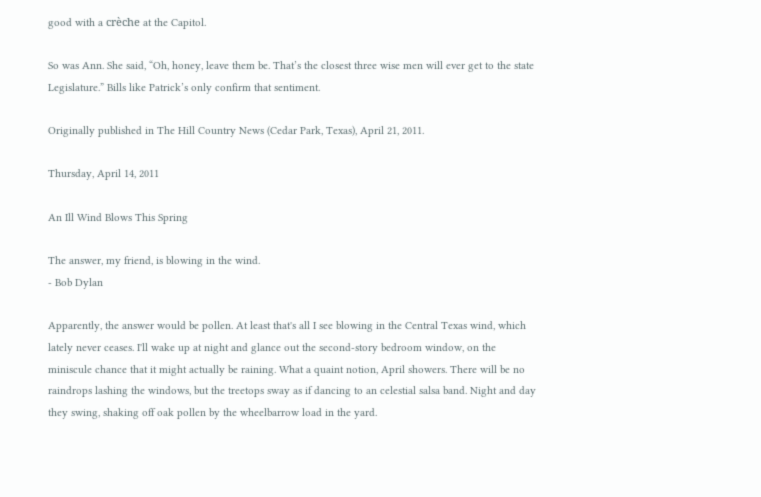good with a crèche at the Capitol.

So was Ann. She said, “Oh, honey, leave them be. That’s the closest three wise men will ever get to the state Legislature.” Bills like Patrick’s only confirm that sentiment.

Originally published in The Hill Country News (Cedar Park, Texas), April 21, 2011.

Thursday, April 14, 2011

An Ill Wind Blows This Spring

The answer, my friend, is blowing in the wind.
- Bob Dylan

Apparently, the answer would be pollen. At least that's all I see blowing in the Central Texas wind, which lately never ceases. I'll wake up at night and glance out the second-story bedroom window, on the miniscule chance that it might actually be raining. What a quaint notion, April showers. There will be no raindrops lashing the windows, but the treetops sway as if dancing to an celestial salsa band. Night and day they swing, shaking off oak pollen by the wheelbarrow load in the yard.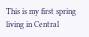This is my first spring living in Central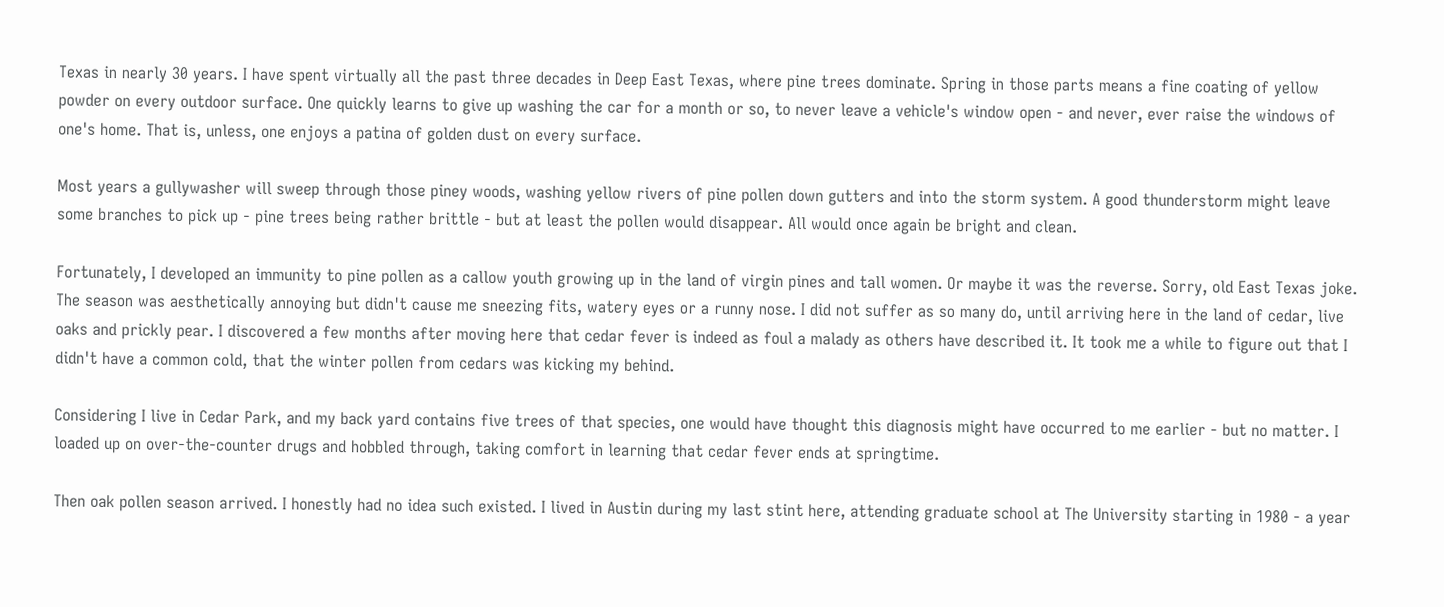Texas in nearly 30 years. I have spent virtually all the past three decades in Deep East Texas, where pine trees dominate. Spring in those parts means a fine coating of yellow powder on every outdoor surface. One quickly learns to give up washing the car for a month or so, to never leave a vehicle's window open - and never, ever raise the windows of one's home. That is, unless, one enjoys a patina of golden dust on every surface.

Most years a gullywasher will sweep through those piney woods, washing yellow rivers of pine pollen down gutters and into the storm system. A good thunderstorm might leave some branches to pick up - pine trees being rather brittle - but at least the pollen would disappear. All would once again be bright and clean.

Fortunately, I developed an immunity to pine pollen as a callow youth growing up in the land of virgin pines and tall women. Or maybe it was the reverse. Sorry, old East Texas joke. The season was aesthetically annoying but didn't cause me sneezing fits, watery eyes or a runny nose. I did not suffer as so many do, until arriving here in the land of cedar, live oaks and prickly pear. I discovered a few months after moving here that cedar fever is indeed as foul a malady as others have described it. It took me a while to figure out that I didn't have a common cold, that the winter pollen from cedars was kicking my behind.

Considering I live in Cedar Park, and my back yard contains five trees of that species, one would have thought this diagnosis might have occurred to me earlier - but no matter. I loaded up on over-the-counter drugs and hobbled through, taking comfort in learning that cedar fever ends at springtime.

Then oak pollen season arrived. I honestly had no idea such existed. I lived in Austin during my last stint here, attending graduate school at The University starting in 1980 - a year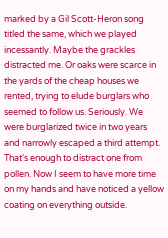marked by a Gil Scott-Heron song titled the same, which we played incessantly. Maybe the grackles distracted me. Or oaks were scarce in the yards of the cheap houses we rented, trying to elude burglars who seemed to follow us. Seriously. We were burglarized twice in two years and narrowly escaped a third attempt. That's enough to distract one from pollen. Now I seem to have more time on my hands and have noticed a yellow coating on everything outside.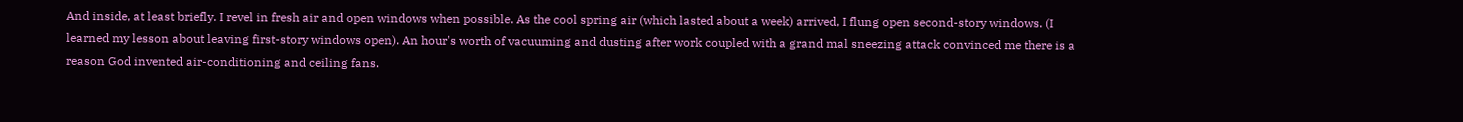And inside, at least briefly. I revel in fresh air and open windows when possible. As the cool spring air (which lasted about a week) arrived, I flung open second-story windows. (I learned my lesson about leaving first-story windows open). An hour's worth of vacuuming and dusting after work coupled with a grand mal sneezing attack convinced me there is a reason God invented air-conditioning and ceiling fans.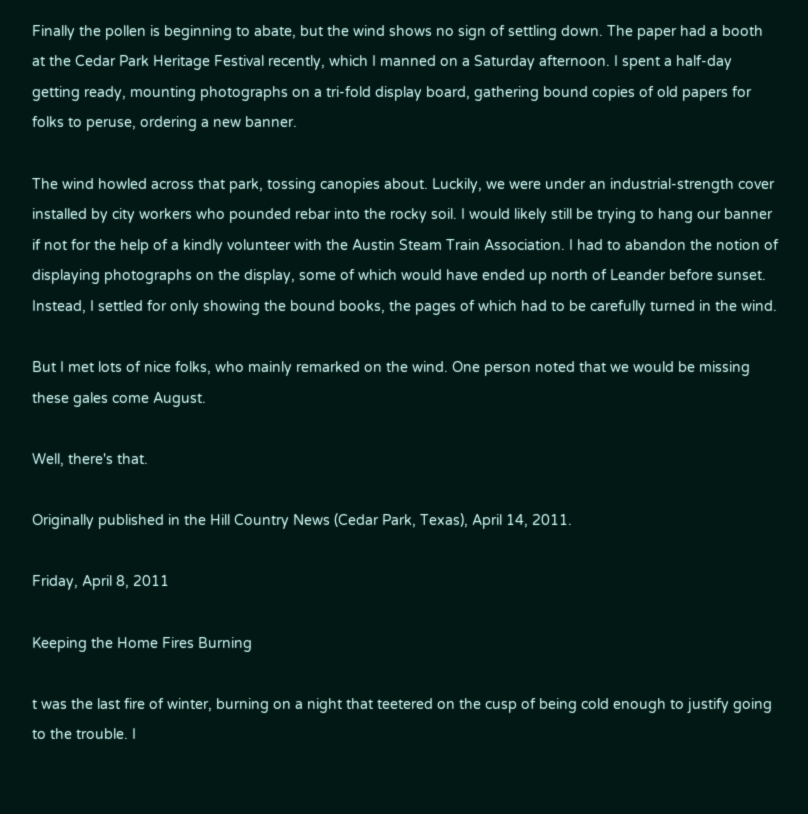Finally the pollen is beginning to abate, but the wind shows no sign of settling down. The paper had a booth at the Cedar Park Heritage Festival recently, which I manned on a Saturday afternoon. I spent a half-day getting ready, mounting photographs on a tri-fold display board, gathering bound copies of old papers for folks to peruse, ordering a new banner.

The wind howled across that park, tossing canopies about. Luckily, we were under an industrial-strength cover installed by city workers who pounded rebar into the rocky soil. I would likely still be trying to hang our banner if not for the help of a kindly volunteer with the Austin Steam Train Association. I had to abandon the notion of displaying photographs on the display, some of which would have ended up north of Leander before sunset. Instead, I settled for only showing the bound books, the pages of which had to be carefully turned in the wind.

But I met lots of nice folks, who mainly remarked on the wind. One person noted that we would be missing these gales come August.

Well, there's that.

Originally published in the Hill Country News (Cedar Park, Texas), April 14, 2011.

Friday, April 8, 2011

Keeping the Home Fires Burning

t was the last fire of winter, burning on a night that teetered on the cusp of being cold enough to justify going to the trouble. I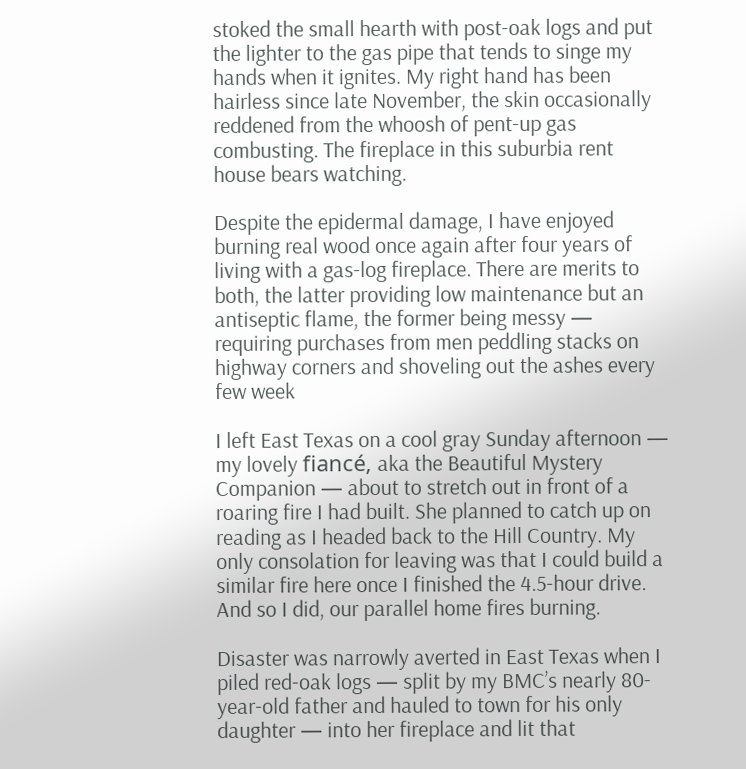stoked the small hearth with post-oak logs and put the lighter to the gas pipe that tends to singe my hands when it ignites. My right hand has been hairless since late November, the skin occasionally reddened from the whoosh of pent-up gas combusting. The fireplace in this suburbia rent house bears watching.

Despite the epidermal damage, I have enjoyed burning real wood once again after four years of living with a gas-log fireplace. There are merits to both, the latter providing low maintenance but an antiseptic flame, the former being messy — requiring purchases from men peddling stacks on highway corners and shoveling out the ashes every few week

I left East Texas on a cool gray Sunday afternoon — my lovely fiancé, aka the Beautiful Mystery Companion — about to stretch out in front of a roaring fire I had built. She planned to catch up on reading as I headed back to the Hill Country. My only consolation for leaving was that I could build a similar fire here once I finished the 4.5-hour drive. And so I did, our parallel home fires burning.

Disaster was narrowly averted in East Texas when I piled red-oak logs — split by my BMC’s nearly 80-year-old father and hauled to town for his only daughter — into her fireplace and lit that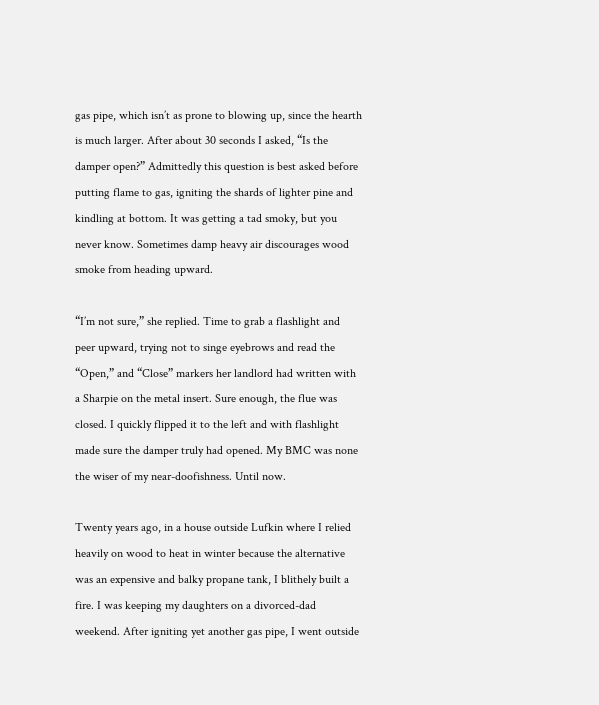gas pipe, which isn’t as prone to blowing up, since the hearth is much larger. After about 30 seconds I asked, “Is the damper open?” Admittedly this question is best asked before putting flame to gas, igniting the shards of lighter pine and kindling at bottom. It was getting a tad smoky, but you never know. Sometimes damp heavy air discourages wood smoke from heading upward.

“I’m not sure,” she replied. Time to grab a flashlight and peer upward, trying not to singe eyebrows and read the “Open,” and “Close” markers her landlord had written with a Sharpie on the metal insert. Sure enough, the flue was closed. I quickly flipped it to the left and with flashlight made sure the damper truly had opened. My BMC was none the wiser of my near-doofishness. Until now.

Twenty years ago, in a house outside Lufkin where I relied heavily on wood to heat in winter because the alternative was an expensive and balky propane tank, I blithely built a fire. I was keeping my daughters on a divorced-dad weekend. After igniting yet another gas pipe, I went outside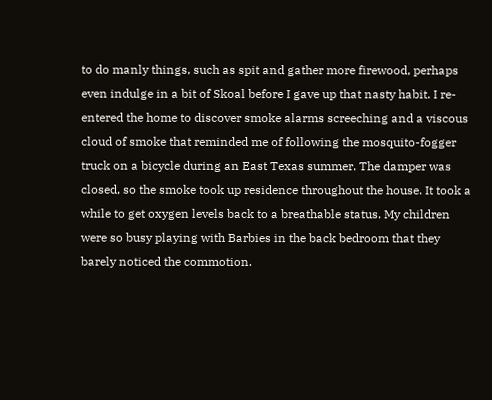to do manly things, such as spit and gather more firewood, perhaps even indulge in a bit of Skoal before I gave up that nasty habit. I re-entered the home to discover smoke alarms screeching and a viscous cloud of smoke that reminded me of following the mosquito-fogger truck on a bicycle during an East Texas summer. The damper was closed, so the smoke took up residence throughout the house. It took a while to get oxygen levels back to a breathable status. My children were so busy playing with Barbies in the back bedroom that they barely noticed the commotion.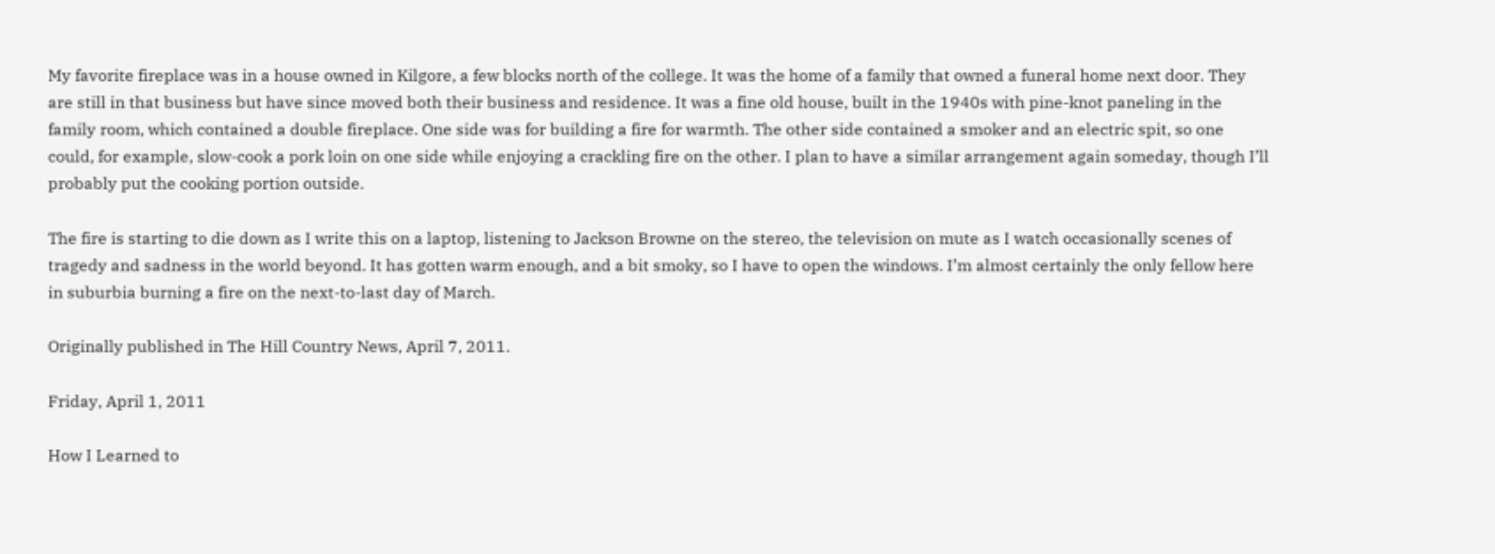My favorite fireplace was in a house owned in Kilgore, a few blocks north of the college. It was the home of a family that owned a funeral home next door. They are still in that business but have since moved both their business and residence. It was a fine old house, built in the 1940s with pine-knot paneling in the family room, which contained a double fireplace. One side was for building a fire for warmth. The other side contained a smoker and an electric spit, so one could, for example, slow-cook a pork loin on one side while enjoying a crackling fire on the other. I plan to have a similar arrangement again someday, though I’ll probably put the cooking portion outside.

The fire is starting to die down as I write this on a laptop, listening to Jackson Browne on the stereo, the television on mute as I watch occasionally scenes of tragedy and sadness in the world beyond. It has gotten warm enough, and a bit smoky, so I have to open the windows. I’m almost certainly the only fellow here in suburbia burning a fire on the next-to-last day of March.

Originally published in The Hill Country News, April 7, 2011.

Friday, April 1, 2011

How I Learned to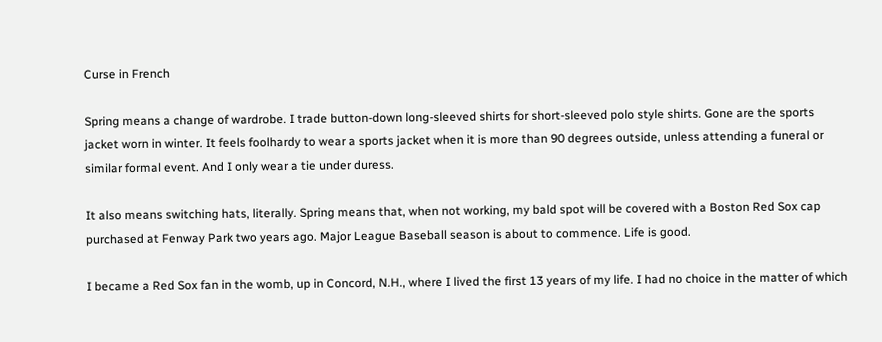Curse in French

Spring means a change of wardrobe. I trade button-down long-sleeved shirts for short-sleeved polo style shirts. Gone are the sports jacket worn in winter. It feels foolhardy to wear a sports jacket when it is more than 90 degrees outside, unless attending a funeral or similar formal event. And I only wear a tie under duress.

It also means switching hats, literally. Spring means that, when not working, my bald spot will be covered with a Boston Red Sox cap purchased at Fenway Park two years ago. Major League Baseball season is about to commence. Life is good.

I became a Red Sox fan in the womb, up in Concord, N.H., where I lived the first 13 years of my life. I had no choice in the matter of which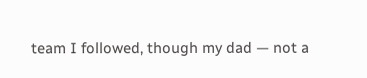team I followed, though my dad — not a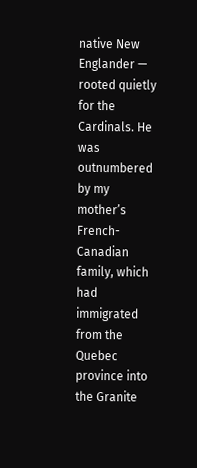native New Englander — rooted quietly for the Cardinals. He was outnumbered by my mother’s French-Canadian family, which had immigrated from the Quebec province into the Granite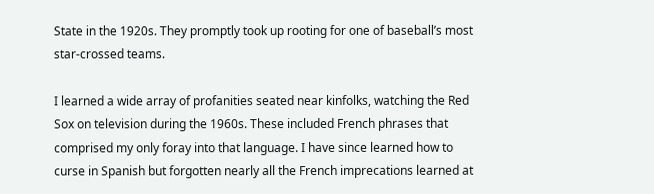State in the 1920s. They promptly took up rooting for one of baseball’s most star-crossed teams.

I learned a wide array of profanities seated near kinfolks, watching the Red Sox on television during the 1960s. These included French phrases that comprised my only foray into that language. I have since learned how to curse in Spanish but forgotten nearly all the French imprecations learned at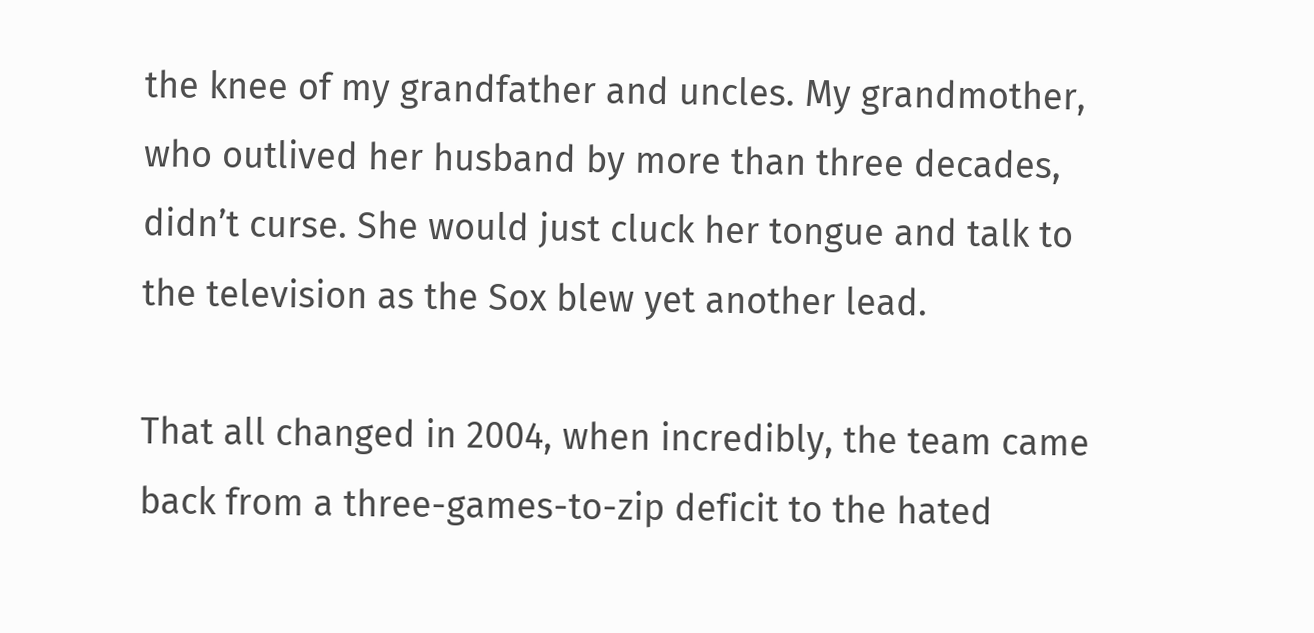the knee of my grandfather and uncles. My grandmother, who outlived her husband by more than three decades, didn’t curse. She would just cluck her tongue and talk to the television as the Sox blew yet another lead.

That all changed in 2004, when incredibly, the team came back from a three-games-to-zip deficit to the hated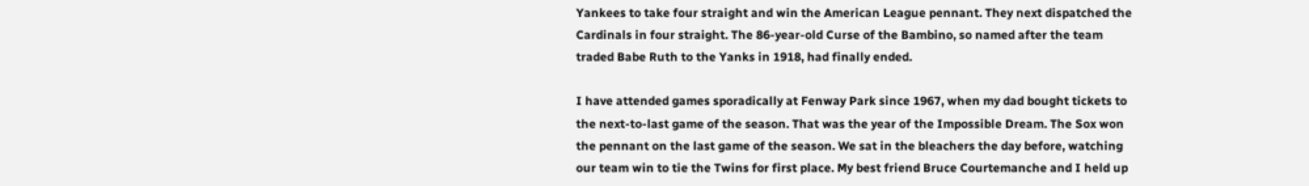Yankees to take four straight and win the American League pennant. They next dispatched the Cardinals in four straight. The 86-year-old Curse of the Bambino, so named after the team traded Babe Ruth to the Yanks in 1918, had finally ended.

I have attended games sporadically at Fenway Park since 1967, when my dad bought tickets to the next-to-last game of the season. That was the year of the Impossible Dream. The Sox won the pennant on the last game of the season. We sat in the bleachers the day before, watching our team win to tie the Twins for first place. My best friend Bruce Courtemanche and I held up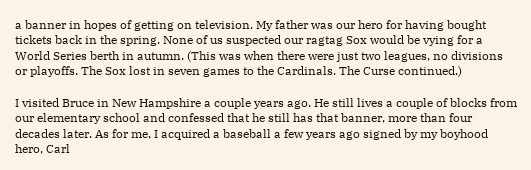a banner in hopes of getting on television. My father was our hero for having bought tickets back in the spring. None of us suspected our ragtag Sox would be vying for a World Series berth in autumn. (This was when there were just two leagues, no divisions or playoffs. The Sox lost in seven games to the Cardinals. The Curse continued.)

I visited Bruce in New Hampshire a couple years ago. He still lives a couple of blocks from our elementary school and confessed that he still has that banner, more than four decades later. As for me, I acquired a baseball a few years ago signed by my boyhood hero, Carl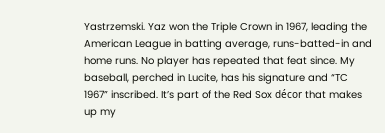Yastrzemski. Yaz won the Triple Crown in 1967, leading the American League in batting average, runs-batted-in and home runs. No player has repeated that feat since. My baseball, perched in Lucite, has his signature and “TC 1967” inscribed. It’s part of the Red Sox décor that makes up my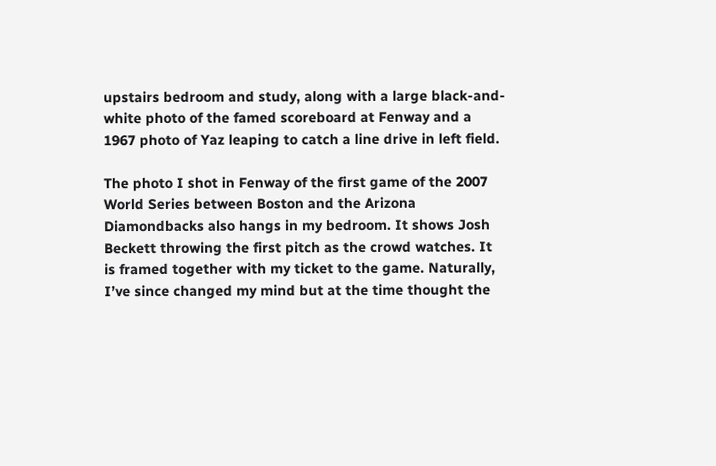upstairs bedroom and study, along with a large black-and-white photo of the famed scoreboard at Fenway and a 1967 photo of Yaz leaping to catch a line drive in left field.

The photo I shot in Fenway of the first game of the 2007 World Series between Boston and the Arizona Diamondbacks also hangs in my bedroom. It shows Josh Beckett throwing the first pitch as the crowd watches. It is framed together with my ticket to the game. Naturally, I’ve since changed my mind but at the time thought the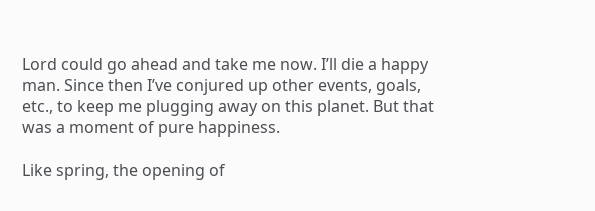Lord could go ahead and take me now. I’ll die a happy man. Since then I’ve conjured up other events, goals, etc., to keep me plugging away on this planet. But that was a moment of pure happiness.

Like spring, the opening of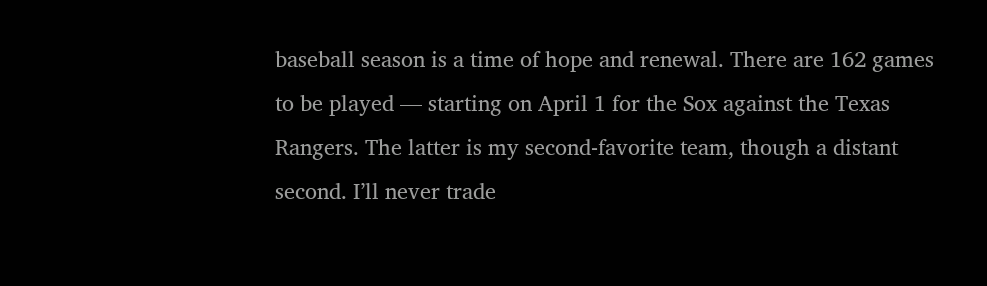baseball season is a time of hope and renewal. There are 162 games to be played — starting on April 1 for the Sox against the Texas Rangers. The latter is my second-favorite team, though a distant second. I’ll never trade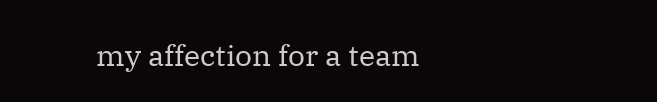my affection for a team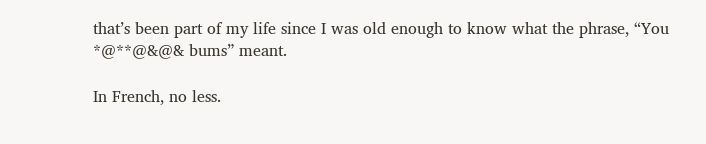that’s been part of my life since I was old enough to know what the phrase, “You *@**@&@& bums” meant.

In French, no less.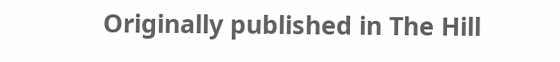Originally published in The Hill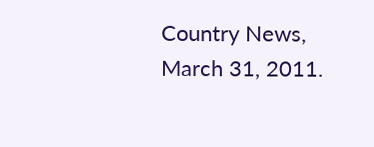Country News, March 31, 2011.